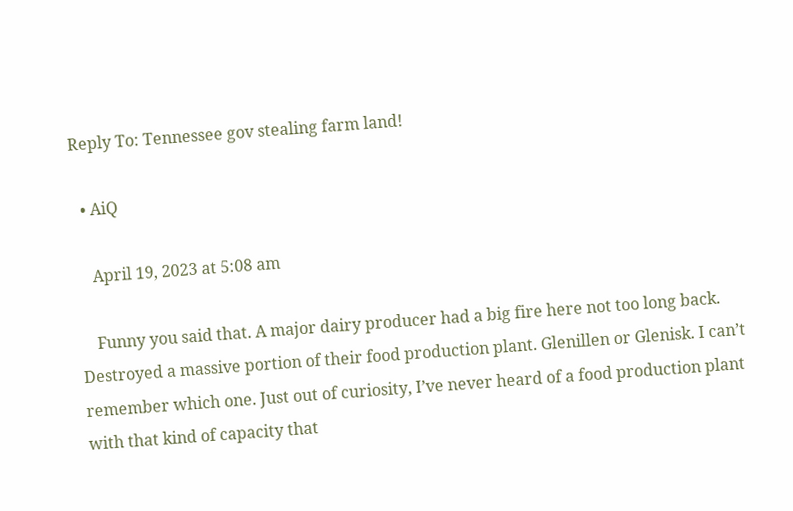Reply To: Tennessee gov stealing farm land!

  • AiQ

    April 19, 2023 at 5:08 am

    Funny you said that. A major dairy producer had a big fire here not too long back. Destroyed a massive portion of their food production plant. Glenillen or Glenisk. I can’t remember which one. Just out of curiosity, I’ve never heard of a food production plant with that kind of capacity that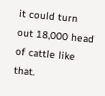it could turn out 18,000 head of cattle like that.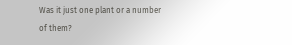Was it just one plant or a number of them?